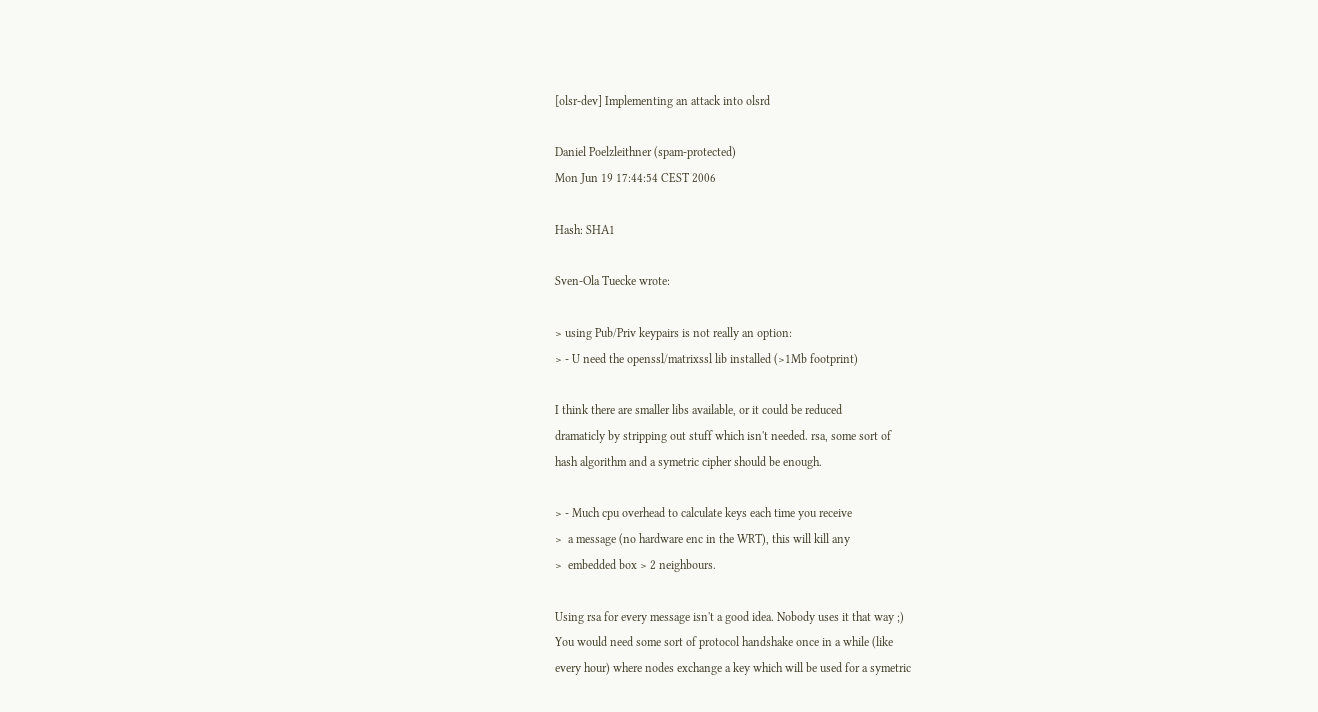[olsr-dev] Implementing an attack into olsrd

Daniel Poelzleithner (spam-protected)
Mon Jun 19 17:44:54 CEST 2006

Hash: SHA1

Sven-Ola Tuecke wrote:

> using Pub/Priv keypairs is not really an option:
> - U need the openssl/matrixssl lib installed (>1Mb footprint)

I think there are smaller libs available, or it could be reduced
dramaticly by stripping out stuff which isn't needed. rsa, some sort of
hash algorithm and a symetric cipher should be enough.

> - Much cpu overhead to calculate keys each time you receive
>  a message (no hardware enc in the WRT), this will kill any
>  embedded box > 2 neighbours.

Using rsa for every message isn't a good idea. Nobody uses it that way ;)
You would need some sort of protocol handshake once in a while (like
every hour) where nodes exchange a key which will be used for a symetric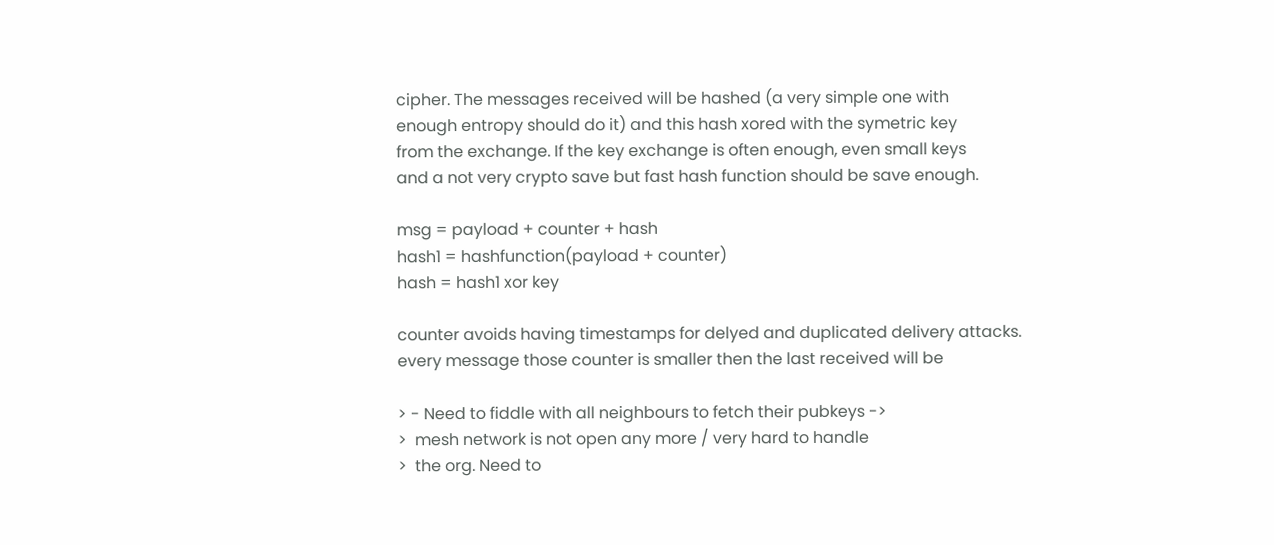cipher. The messages received will be hashed (a very simple one with
enough entropy should do it) and this hash xored with the symetric key
from the exchange. If the key exchange is often enough, even small keys
and a not very crypto save but fast hash function should be save enough.

msg = payload + counter + hash
hash1 = hashfunction(payload + counter)
hash = hash1 xor key

counter avoids having timestamps for delyed and duplicated delivery attacks.
every message those counter is smaller then the last received will be

> - Need to fiddle with all neighbours to fetch their pubkeys ->
>  mesh network is not open any more / very hard to handle
>  the org. Need to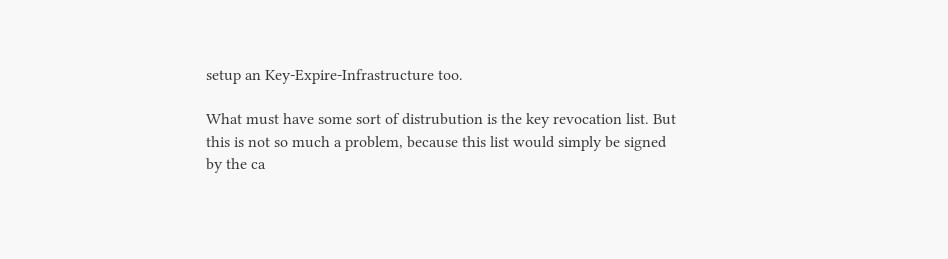setup an Key-Expire-Infrastructure too.

What must have some sort of distrubution is the key revocation list. But
this is not so much a problem, because this list would simply be signed
by the ca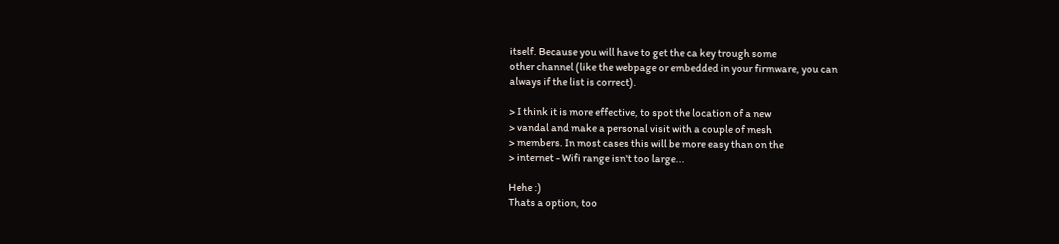itself. Because you will have to get the ca key trough some
other channel (like the webpage or embedded in your firmware, you can
always if the list is correct).

> I think it is more effective, to spot the location of a new
> vandal and make a personal visit with a couple of mesh
> members. In most cases this will be more easy than on the
> internet - Wifi range isn't too large...

Hehe :)
Thats a option, too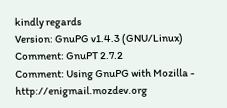kindly regards
Version: GnuPG v1.4.3 (GNU/Linux)
Comment: GnuPT 2.7.2
Comment: Using GnuPG with Mozilla - http://enigmail.mozdev.org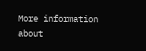More information about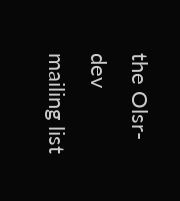the Olsr-dev mailing list